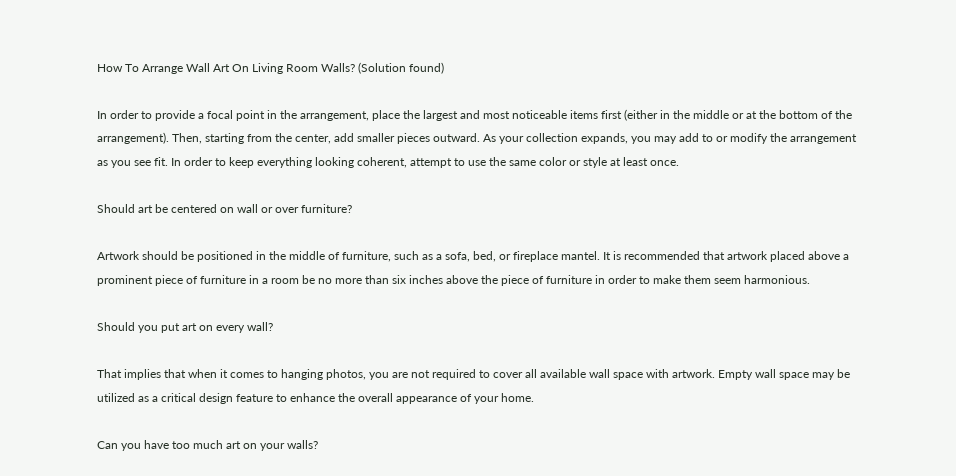How To Arrange Wall Art On Living Room Walls? (Solution found)

In order to provide a focal point in the arrangement, place the largest and most noticeable items first (either in the middle or at the bottom of the arrangement). Then, starting from the center, add smaller pieces outward. As your collection expands, you may add to or modify the arrangement as you see fit. In order to keep everything looking coherent, attempt to use the same color or style at least once.

Should art be centered on wall or over furniture?

Artwork should be positioned in the middle of furniture, such as a sofa, bed, or fireplace mantel. It is recommended that artwork placed above a prominent piece of furniture in a room be no more than six inches above the piece of furniture in order to make them seem harmonious.

Should you put art on every wall?

That implies that when it comes to hanging photos, you are not required to cover all available wall space with artwork. Empty wall space may be utilized as a critical design feature to enhance the overall appearance of your home.

Can you have too much art on your walls?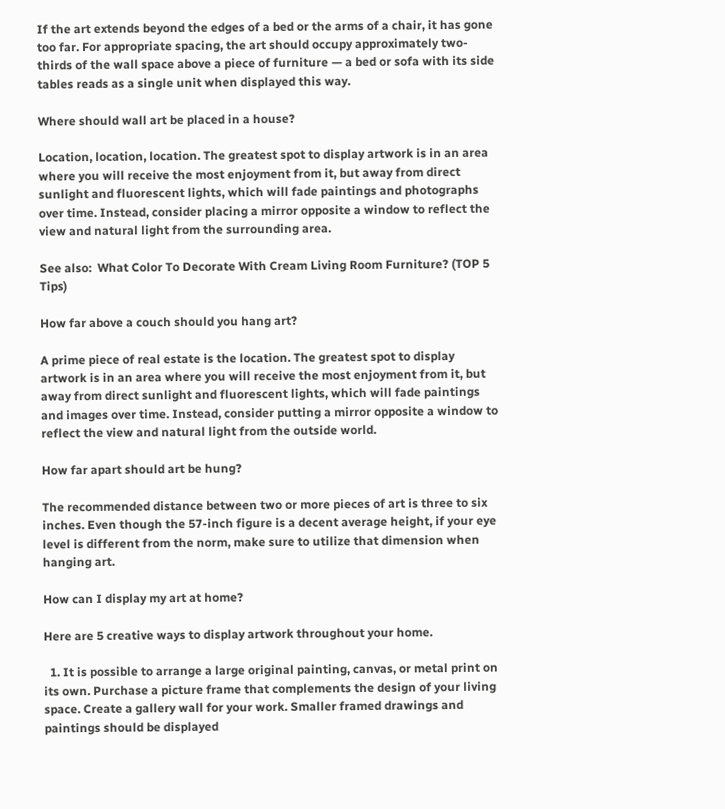If the art extends beyond the edges of a bed or the arms of a chair, it has gone too far. For appropriate spacing, the art should occupy approximately two-thirds of the wall space above a piece of furniture — a bed or sofa with its side tables reads as a single unit when displayed this way.

Where should wall art be placed in a house?

Location, location, location. The greatest spot to display artwork is in an area where you will receive the most enjoyment from it, but away from direct sunlight and fluorescent lights, which will fade paintings and photographs over time. Instead, consider placing a mirror opposite a window to reflect the view and natural light from the surrounding area.

See also:  What Color To Decorate With Cream Living Room Furniture? (TOP 5 Tips)

How far above a couch should you hang art?

A prime piece of real estate is the location. The greatest spot to display artwork is in an area where you will receive the most enjoyment from it, but away from direct sunlight and fluorescent lights, which will fade paintings and images over time. Instead, consider putting a mirror opposite a window to reflect the view and natural light from the outside world.

How far apart should art be hung?

The recommended distance between two or more pieces of art is three to six inches. Even though the 57-inch figure is a decent average height, if your eye level is different from the norm, make sure to utilize that dimension when hanging art.

How can I display my art at home?

Here are 5 creative ways to display artwork throughout your home.

  1. It is possible to arrange a large original painting, canvas, or metal print on its own. Purchase a picture frame that complements the design of your living space. Create a gallery wall for your work. Smaller framed drawings and paintings should be displayed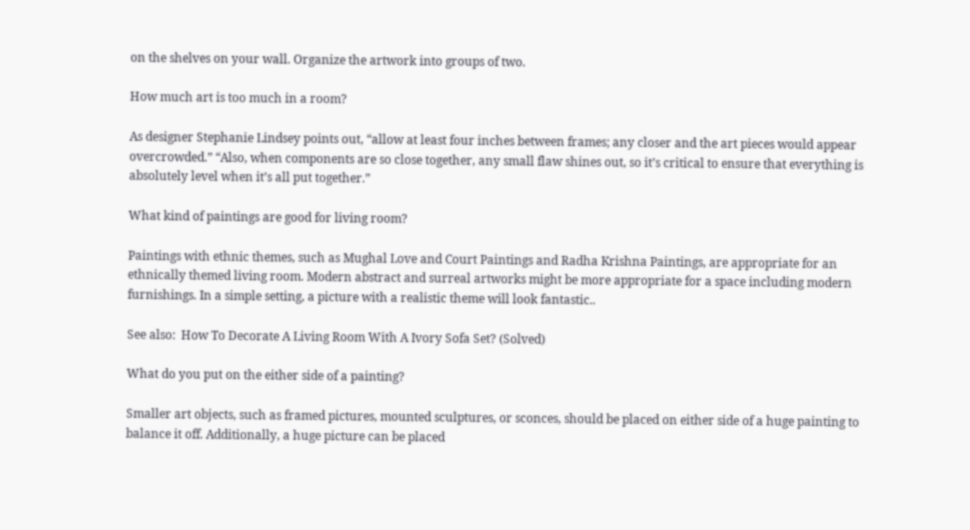on the shelves on your wall. Organize the artwork into groups of two.

How much art is too much in a room?

As designer Stephanie Lindsey points out, “allow at least four inches between frames; any closer and the art pieces would appear overcrowded.” “Also, when components are so close together, any small flaw shines out, so it’s critical to ensure that everything is absolutely level when it’s all put together.”

What kind of paintings are good for living room?

Paintings with ethnic themes, such as Mughal Love and Court Paintings and Radha Krishna Paintings, are appropriate for an ethnically themed living room. Modern abstract and surreal artworks might be more appropriate for a space including modern furnishings. In a simple setting, a picture with a realistic theme will look fantastic..

See also:  How To Decorate A Living Room With A Ivory Sofa Set? (Solved)

What do you put on the either side of a painting?

Smaller art objects, such as framed pictures, mounted sculptures, or sconces, should be placed on either side of a huge painting to balance it off. Additionally, a huge picture can be placed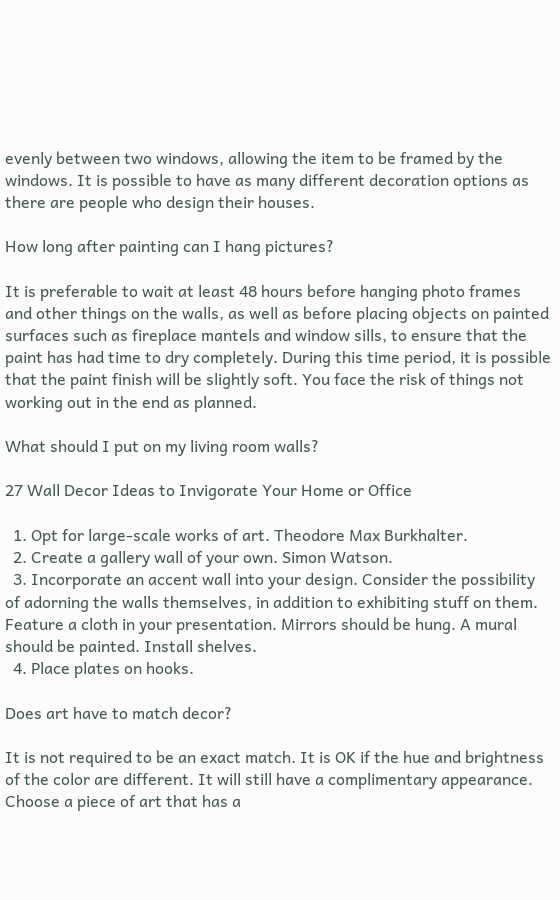evenly between two windows, allowing the item to be framed by the windows. It is possible to have as many different decoration options as there are people who design their houses.

How long after painting can I hang pictures?

It is preferable to wait at least 48 hours before hanging photo frames and other things on the walls, as well as before placing objects on painted surfaces such as fireplace mantels and window sills, to ensure that the paint has had time to dry completely. During this time period, it is possible that the paint finish will be slightly soft. You face the risk of things not working out in the end as planned.

What should I put on my living room walls?

27 Wall Decor Ideas to Invigorate Your Home or Office

  1. Opt for large-scale works of art. Theodore Max Burkhalter.
  2. Create a gallery wall of your own. Simon Watson.
  3. Incorporate an accent wall into your design. Consider the possibility of adorning the walls themselves, in addition to exhibiting stuff on them. Feature a cloth in your presentation. Mirrors should be hung. A mural should be painted. Install shelves.
  4. Place plates on hooks.

Does art have to match decor?

It is not required to be an exact match. It is OK if the hue and brightness of the color are different. It will still have a complimentary appearance. Choose a piece of art that has a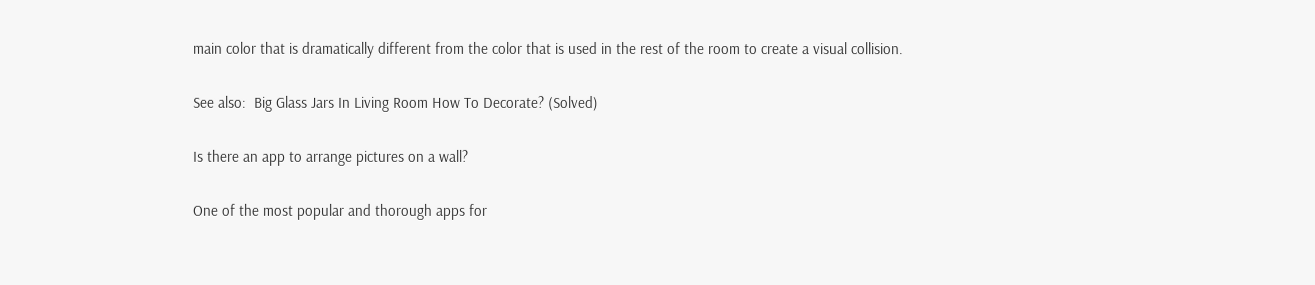main color that is dramatically different from the color that is used in the rest of the room to create a visual collision.

See also:  Big Glass Jars In Living Room How To Decorate? (Solved)

Is there an app to arrange pictures on a wall?

One of the most popular and thorough apps for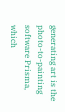generating art is the photo-to-painting software Prisma, which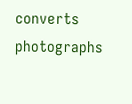converts photographs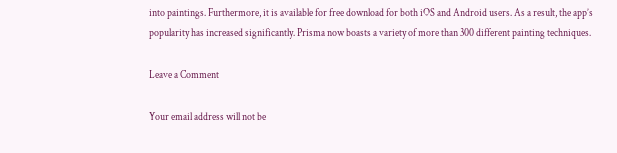into paintings. Furthermore, it is available for free download for both iOS and Android users. As a result, the app’s popularity has increased significantly. Prisma now boasts a variety of more than 300 different painting techniques.

Leave a Comment

Your email address will not be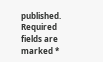published. Required fields are marked *